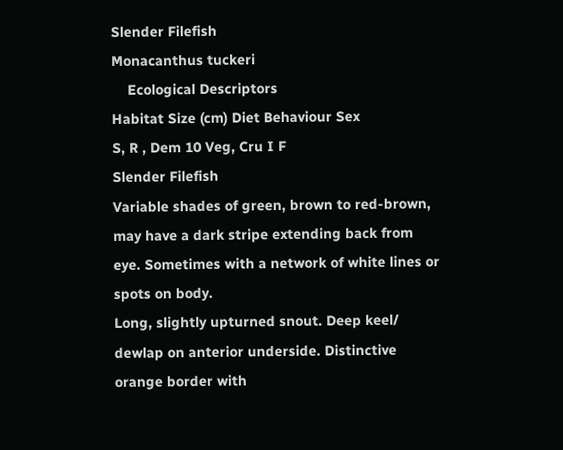Slender Filefish
Monacanthus tuckeri
    Ecological Descriptors
Habitat Size (cm) Diet Behaviour Sex
S, R , Dem 10 Veg, Cru I F
Slender Filefish
Variable shades of green, brown to red-brown,  may have a dark stripe extending back from eye. Sometimes with a network of white lines or spots on body.
Long, slightly upturned snout. Deep keel/ dewlap on anterior underside. Distinctive orange border with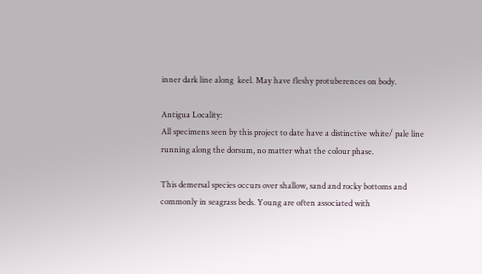inner dark line along  keel. May have fleshy protuberences on body.

Antigua Locality:
All specimens seen by this project to date have a distinctive white/ pale line running along the dorsum, no matter what the colour phase.

This demersal species occurs over shallow, sand and rocky bottoms and commonly in seagrass beds. Young are often associated with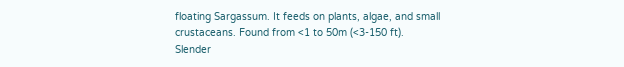floating Sargassum. It feeds on plants, algae, and small crustaceans. Found from <1 to 50m (<3-150 ft).
Slender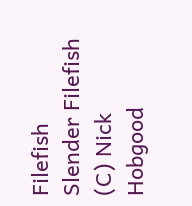Filefish
Slender Filefish
(C) Nick Hobgood